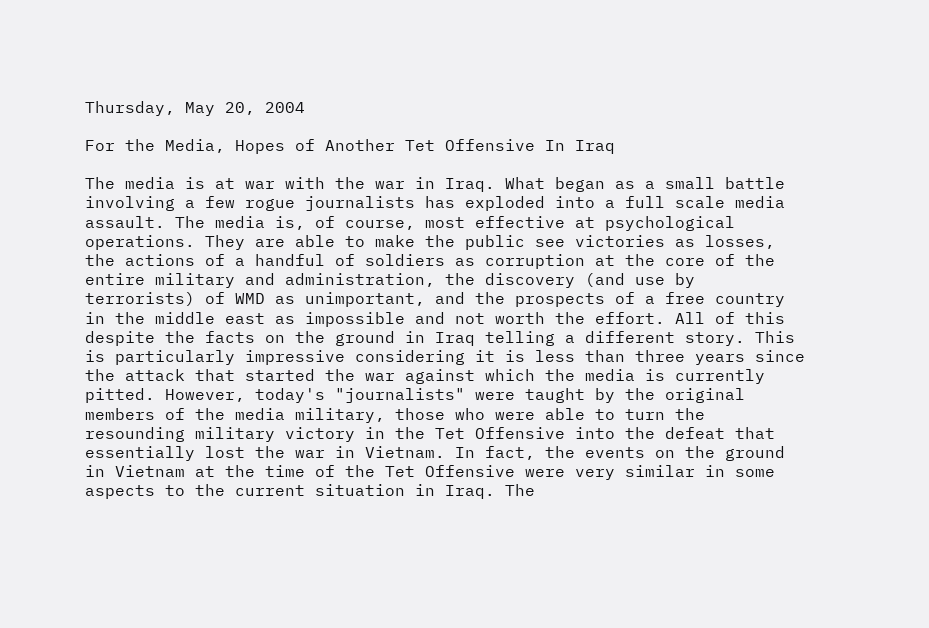Thursday, May 20, 2004

For the Media, Hopes of Another Tet Offensive In Iraq

The media is at war with the war in Iraq. What began as a small battle involving a few rogue journalists has exploded into a full scale media assault. The media is, of course, most effective at psychological operations. They are able to make the public see victories as losses, the actions of a handful of soldiers as corruption at the core of the entire military and administration, the discovery (and use by terrorists) of WMD as unimportant, and the prospects of a free country in the middle east as impossible and not worth the effort. All of this despite the facts on the ground in Iraq telling a different story. This is particularly impressive considering it is less than three years since the attack that started the war against which the media is currently pitted. However, today's "journalists" were taught by the original members of the media military, those who were able to turn the resounding military victory in the Tet Offensive into the defeat that essentially lost the war in Vietnam. In fact, the events on the ground in Vietnam at the time of the Tet Offensive were very similar in some aspects to the current situation in Iraq. The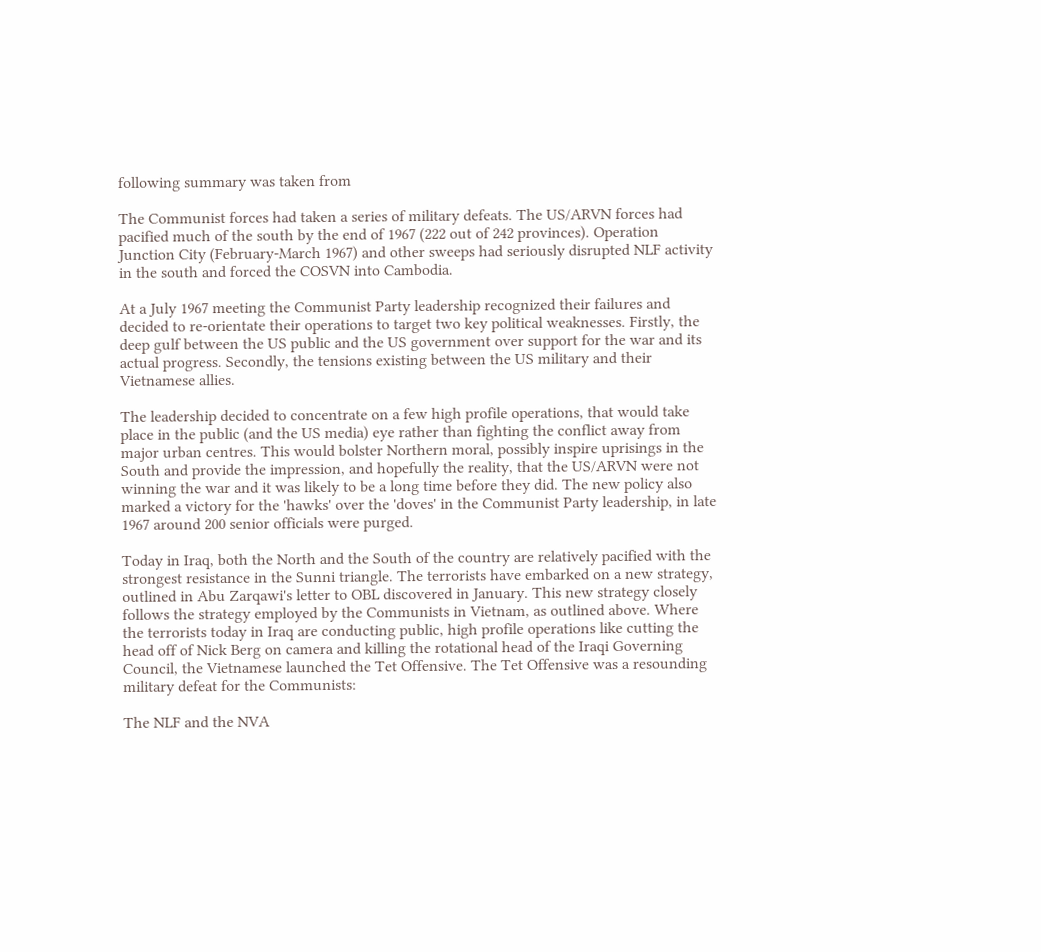following summary was taken from

The Communist forces had taken a series of military defeats. The US/ARVN forces had pacified much of the south by the end of 1967 (222 out of 242 provinces). Operation Junction City (February-March 1967) and other sweeps had seriously disrupted NLF activity in the south and forced the COSVN into Cambodia.

At a July 1967 meeting the Communist Party leadership recognized their failures and decided to re-orientate their operations to target two key political weaknesses. Firstly, the deep gulf between the US public and the US government over support for the war and its actual progress. Secondly, the tensions existing between the US military and their Vietnamese allies.

The leadership decided to concentrate on a few high profile operations, that would take place in the public (and the US media) eye rather than fighting the conflict away from major urban centres. This would bolster Northern moral, possibly inspire uprisings in the South and provide the impression, and hopefully the reality, that the US/ARVN were not winning the war and it was likely to be a long time before they did. The new policy also marked a victory for the 'hawks' over the 'doves' in the Communist Party leadership, in late 1967 around 200 senior officials were purged.

Today in Iraq, both the North and the South of the country are relatively pacified with the strongest resistance in the Sunni triangle. The terrorists have embarked on a new strategy, outlined in Abu Zarqawi's letter to OBL discovered in January. This new strategy closely follows the strategy employed by the Communists in Vietnam, as outlined above. Where the terrorists today in Iraq are conducting public, high profile operations like cutting the head off of Nick Berg on camera and killing the rotational head of the Iraqi Governing Council, the Vietnamese launched the Tet Offensive. The Tet Offensive was a resounding military defeat for the Communists:

The NLF and the NVA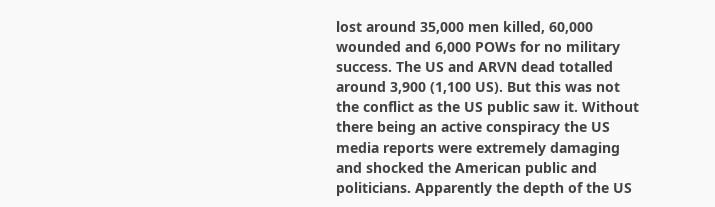lost around 35,000 men killed, 60,000 wounded and 6,000 POWs for no military success. The US and ARVN dead totalled around 3,900 (1,100 US). But this was not the conflict as the US public saw it. Without there being an active conspiracy the US media reports were extremely damaging and shocked the American public and politicians. Apparently the depth of the US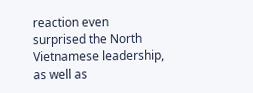reaction even surprised the North Vietnamese leadership, as well as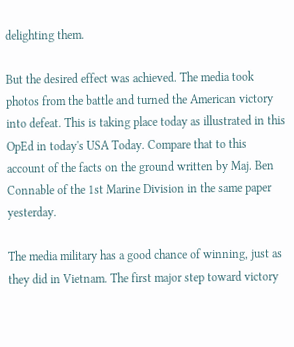delighting them.

But the desired effect was achieved. The media took photos from the battle and turned the American victory into defeat. This is taking place today as illustrated in this OpEd in today's USA Today. Compare that to this
account of the facts on the ground written by Maj. Ben Connable of the 1st Marine Division in the same paper yesterday.

The media military has a good chance of winning, just as they did in Vietnam. The first major step toward victory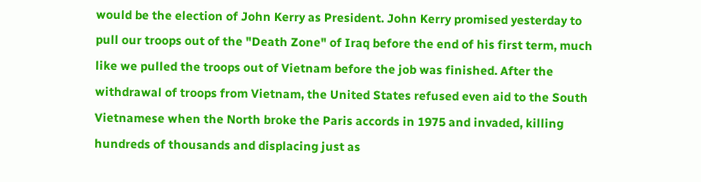would be the election of John Kerry as President. John Kerry promised yesterday to pull our troops out of the "Death Zone" of Iraq before the end of his first term, much like we pulled the troops out of Vietnam before the job was finished. After the withdrawal of troops from Vietnam, the United States refused even aid to the South Vietnamese when the North broke the Paris accords in 1975 and invaded, killing hundreds of thousands and displacing just as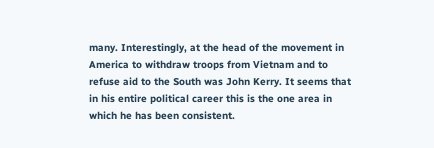many. Interestingly, at the head of the movement in America to withdraw troops from Vietnam and to refuse aid to the South was John Kerry. It seems that in his entire political career this is the one area in which he has been consistent.